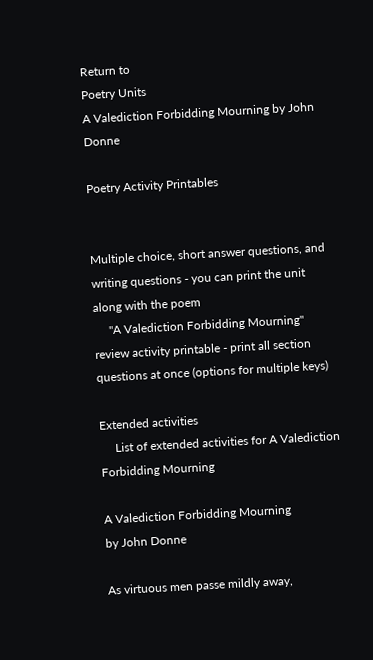Return to
Poetry Units
A Valediction Forbidding Mourning by John Donne

Poetry Activity Printables


Multiple choice, short answer questions, and writing questions - you can print the unit along with the poem
     "A Valediction Forbidding Mourning" review activity printable - print all section questions at once (options for multiple keys)

Extended activities
     List of extended activities for A Valediction Forbidding Mourning

A Valediction Forbidding Mourning
by John Donne

As virtuous men passe mildly away,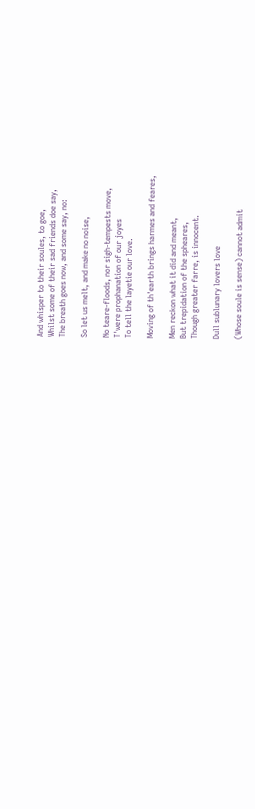And whisper to their soules, to goe,
Whilst some of their sad friends doe say,
The breath goes now, and some say, no:

So let us melt, and make no noise,

No teare-floods, nor sigh-tempests move,
T'were prophanation of our joyes
To tell the layetie our love.

Moving of th'earth brings harmes and feares,

Men reckon what it did and meant,
But trepidation of the spheares,
Though greater farre, is innocent.

Dull sublunary lovers love

(Whose soule is sense) cannot admit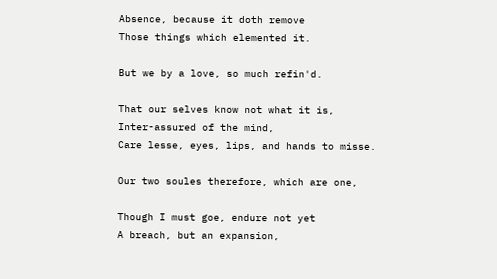Absence, because it doth remove
Those things which elemented it.

But we by a love, so much refin'd.

That our selves know not what it is,
Inter-assured of the mind,
Care lesse, eyes, lips, and hands to misse.

Our two soules therefore, which are one,

Though I must goe, endure not yet
A breach, but an expansion,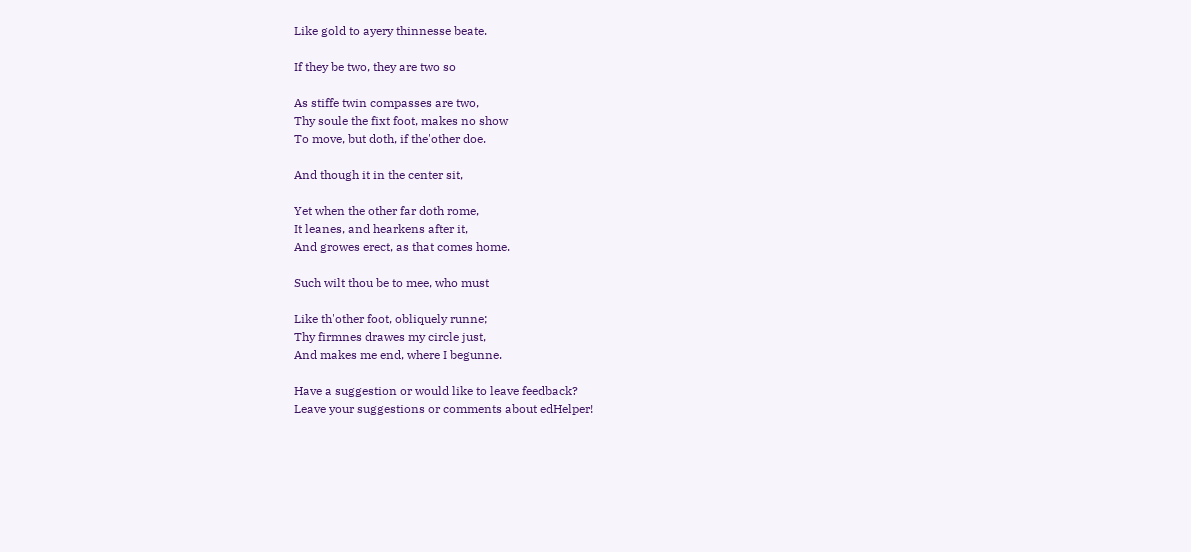Like gold to ayery thinnesse beate.

If they be two, they are two so

As stiffe twin compasses are two,
Thy soule the fixt foot, makes no show
To move, but doth, if the'other doe.

And though it in the center sit,

Yet when the other far doth rome,
It leanes, and hearkens after it,
And growes erect, as that comes home.

Such wilt thou be to mee, who must

Like th'other foot, obliquely runne;
Thy firmnes drawes my circle just,
And makes me end, where I begunne.

Have a suggestion or would like to leave feedback?
Leave your suggestions or comments about edHelper!